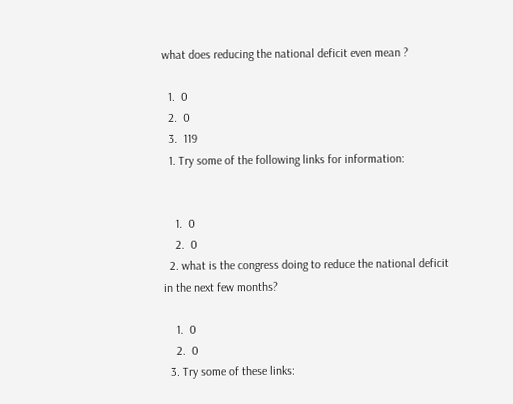what does reducing the national deficit even mean ?

  1.  0
  2.  0
  3.  119
  1. Try some of the following links for information:


    1.  0
    2.  0
  2. what is the congress doing to reduce the national deficit in the next few months?

    1.  0
    2.  0
  3. Try some of these links: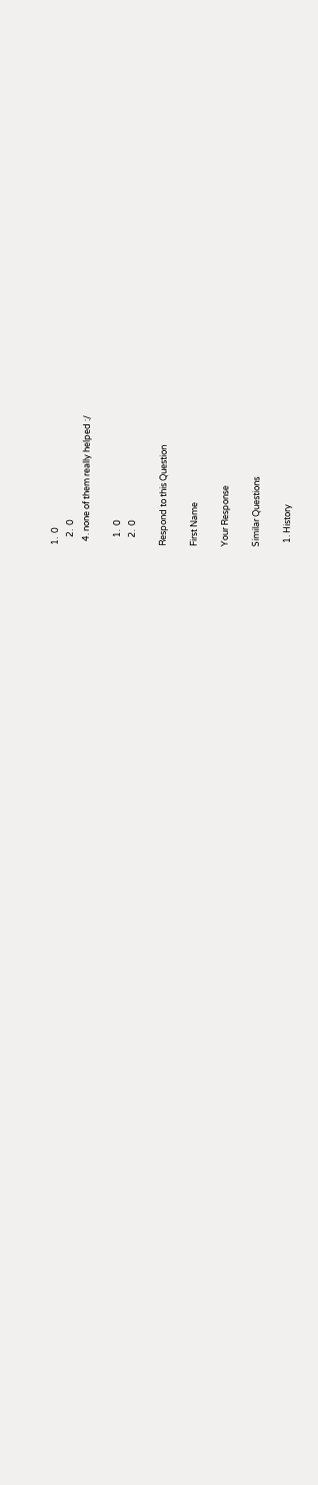1.  0
    2.  0
  4. none of them really helped :/

    1.  0
    2.  0

Respond to this Question

First Name

Your Response

Similar Questions

  1. History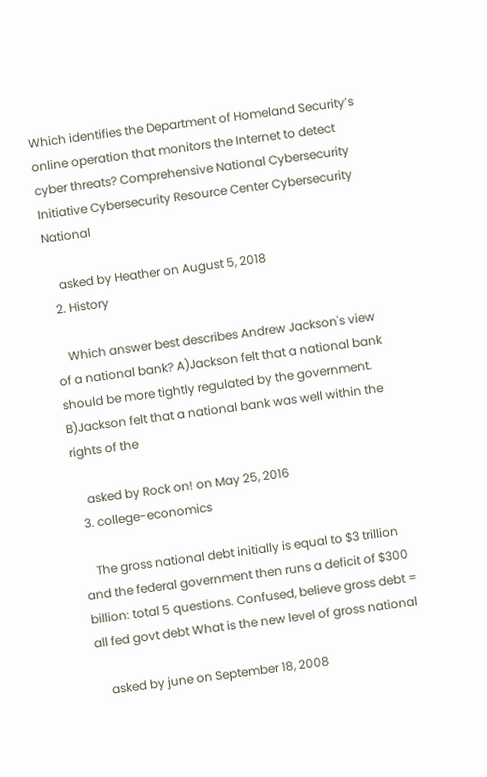Which identifies the Department of Homeland Security’s online operation that monitors the Internet to detect cyber threats? Comprehensive National Cybersecurity Initiative Cybersecurity Resource Center Cybersecurity National

    asked by Heather on August 5, 2018
  2. History

    Which answer best describes Andrew Jackson's view of a national bank? A)Jackson felt that a national bank should be more tightly regulated by the government. B)Jackson felt that a national bank was well within the rights of the

    asked by Rock on! on May 25, 2016
  3. college-economics

    The gross national debt initially is equal to $3 trillion and the federal government then runs a deficit of $300 billion: total 5 questions. Confused, believe gross debt = all fed govt debt What is the new level of gross national

    asked by june on September 18, 2008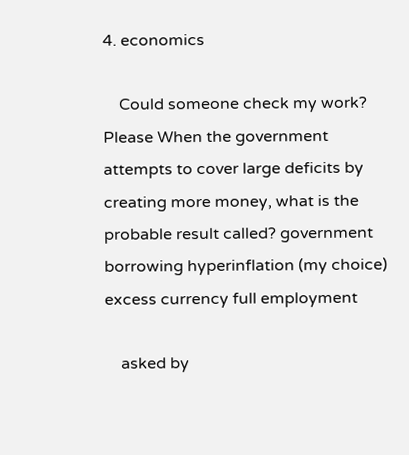4. economics

    Could someone check my work? Please When the government attempts to cover large deficits by creating more money, what is the probable result called? government borrowing hyperinflation (my choice) excess currency full employment

    asked by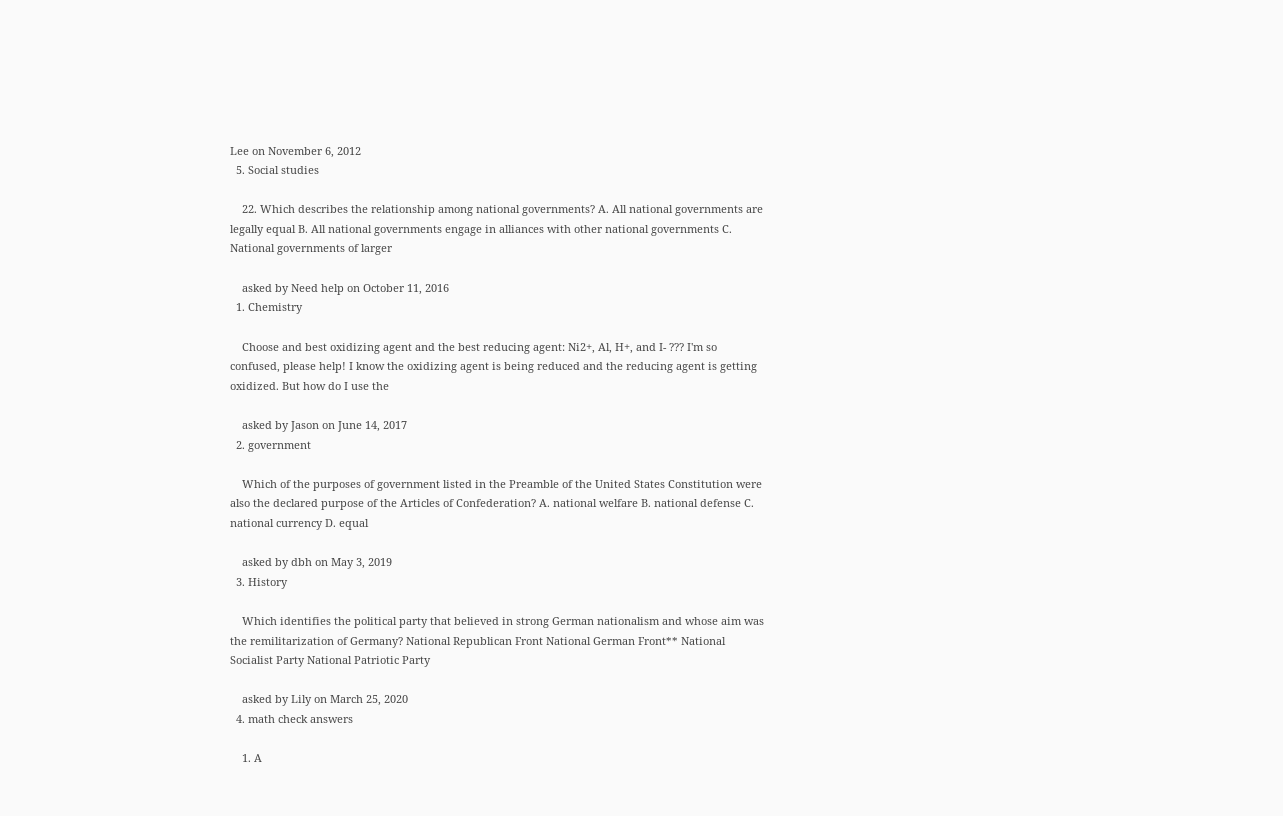Lee on November 6, 2012
  5. Social studies

    22. Which describes the relationship among national governments? A. All national governments are legally equal B. All national governments engage in alliances with other national governments C. National governments of larger

    asked by Need help on October 11, 2016
  1. Chemistry

    Choose and best oxidizing agent and the best reducing agent: Ni2+, Al, H+, and I- ??? I'm so confused, please help! I know the oxidizing agent is being reduced and the reducing agent is getting oxidized. But how do I use the

    asked by Jason on June 14, 2017
  2. government

    Which of the purposes of government listed in the Preamble of the United States Constitution were also the declared purpose of the Articles of Confederation? A. national welfare B. national defense C. national currency D. equal

    asked by dbh on May 3, 2019
  3. History

    Which identifies the political party that believed in strong German nationalism and whose aim was the remilitarization of Germany? National Republican Front National German Front** National Socialist Party National Patriotic Party

    asked by Lily on March 25, 2020
  4. math check answers

    1. A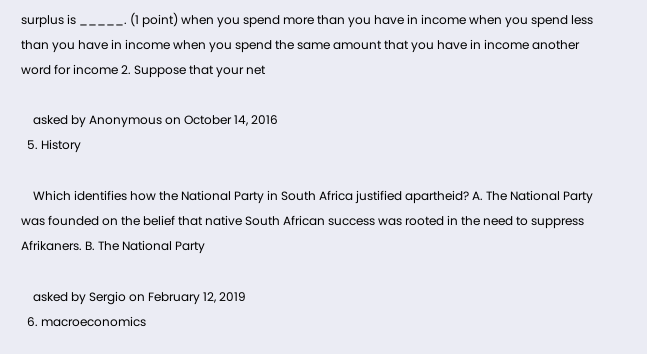surplus is _____. (1 point) when you spend more than you have in income when you spend less than you have in income when you spend the same amount that you have in income another word for income 2. Suppose that your net

    asked by Anonymous on October 14, 2016
  5. History

    Which identifies how the National Party in South Africa justified apartheid? A. The National Party was founded on the belief that native South African success was rooted in the need to suppress Afrikaners. B. The National Party

    asked by Sergio on February 12, 2019
  6. macroeconomics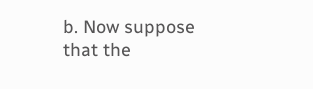b. Now suppose that the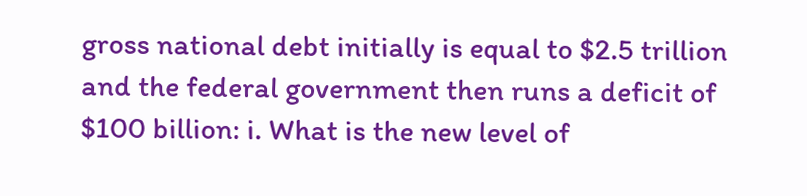gross national debt initially is equal to $2.5 trillion and the federal government then runs a deficit of $100 billion: i. What is the new level of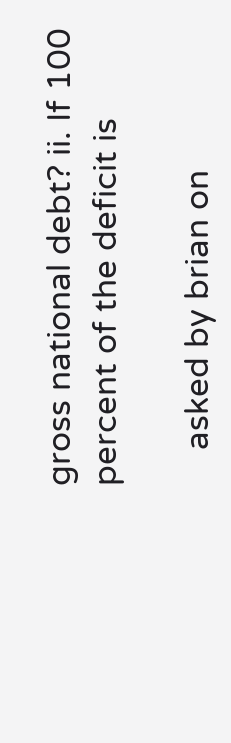gross national debt? ii. If 100 percent of the deficit is

    asked by brian on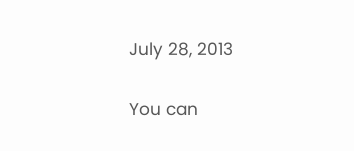July 28, 2013

You can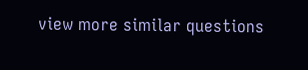view more similar questions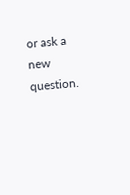or ask a new question.